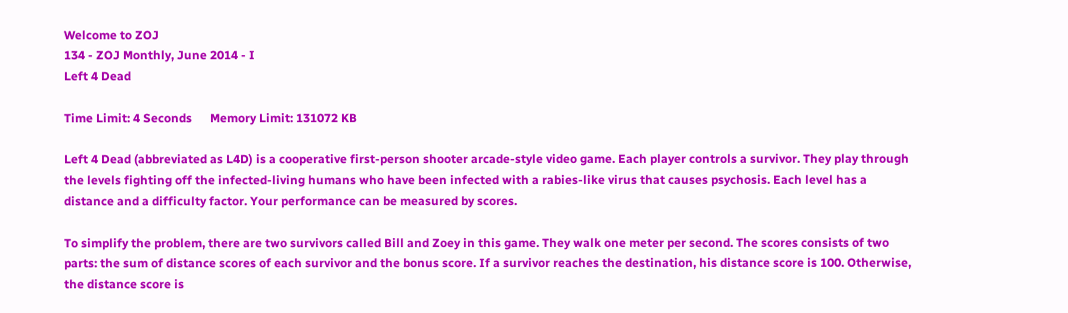Welcome to ZOJ
134 - ZOJ Monthly, June 2014 - I
Left 4 Dead

Time Limit: 4 Seconds      Memory Limit: 131072 KB

Left 4 Dead (abbreviated as L4D) is a cooperative first-person shooter arcade-style video game. Each player controls a survivor. They play through the levels fighting off the infected-living humans who have been infected with a rabies-like virus that causes psychosis. Each level has a distance and a difficulty factor. Your performance can be measured by scores.

To simplify the problem, there are two survivors called Bill and Zoey in this game. They walk one meter per second. The scores consists of two parts: the sum of distance scores of each survivor and the bonus score. If a survivor reaches the destination, his distance score is 100. Otherwise, the distance score is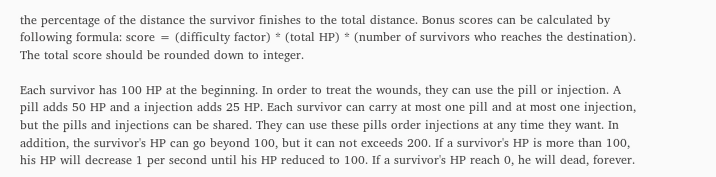the percentage of the distance the survivor finishes to the total distance. Bonus scores can be calculated by following formula: score = (difficulty factor) * (total HP) * (number of survivors who reaches the destination). The total score should be rounded down to integer.

Each survivor has 100 HP at the beginning. In order to treat the wounds, they can use the pill or injection. A pill adds 50 HP and a injection adds 25 HP. Each survivor can carry at most one pill and at most one injection, but the pills and injections can be shared. They can use these pills order injections at any time they want. In addition, the survivor's HP can go beyond 100, but it can not exceeds 200. If a survivor's HP is more than 100, his HP will decrease 1 per second until his HP reduced to 100. If a survivor's HP reach 0, he will dead, forever.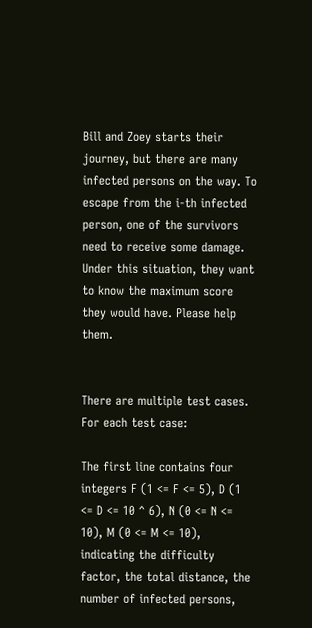Bill and Zoey starts their journey, but there are many infected persons on the way. To escape from the i-th infected person, one of the survivors need to receive some damage. Under this situation, they want to know the maximum score they would have. Please help them.


There are multiple test cases. For each test case:

The first line contains four integers F (1 <= F <= 5), D (1 <= D <= 10 ^ 6), N (0 <= N <= 10), M (0 <= M <= 10), indicating the difficulty factor, the total distance, the number of infected persons,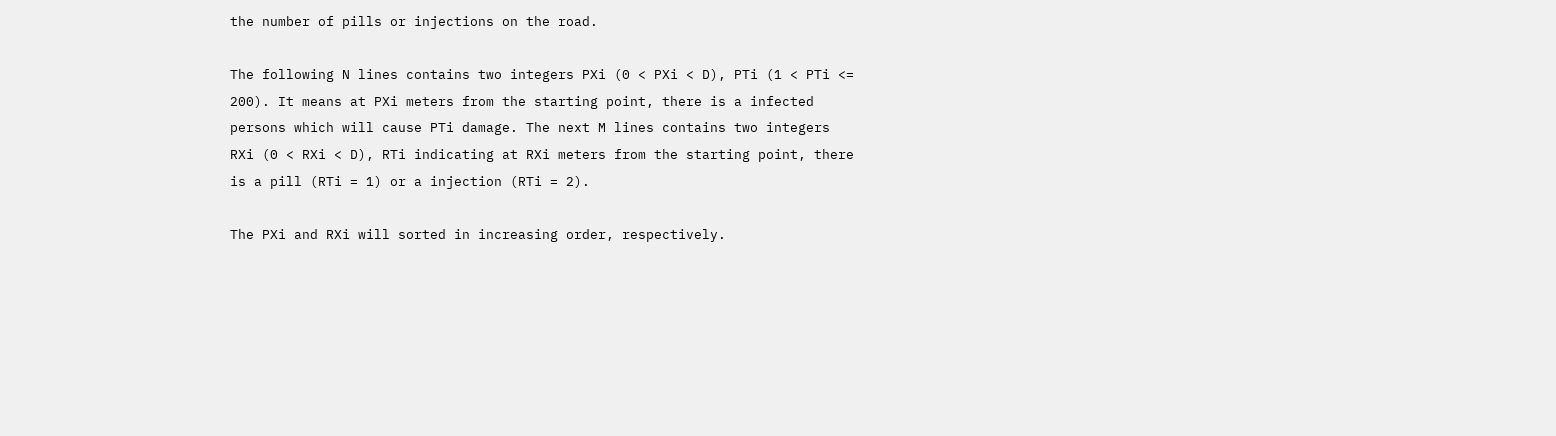the number of pills or injections on the road.

The following N lines contains two integers PXi (0 < PXi < D), PTi (1 < PTi <= 200). It means at PXi meters from the starting point, there is a infected persons which will cause PTi damage. The next M lines contains two integers RXi (0 < RXi < D), RTi indicating at RXi meters from the starting point, there is a pill (RTi = 1) or a injection (RTi = 2).

The PXi and RXi will sorted in increasing order, respectively.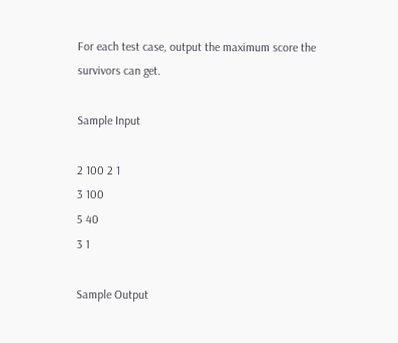For each test case, output the maximum score the survivors can get.

Sample Input

2 100 2 1
3 100
5 40
3 1

Sample Output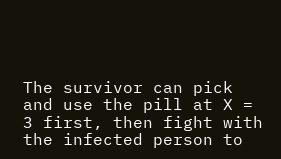The survivor can pick and use the pill at X = 3 first, then fight with the infected person to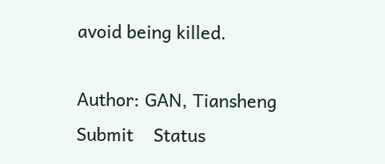avoid being killed.

Author: GAN, Tiansheng
Submit    Status